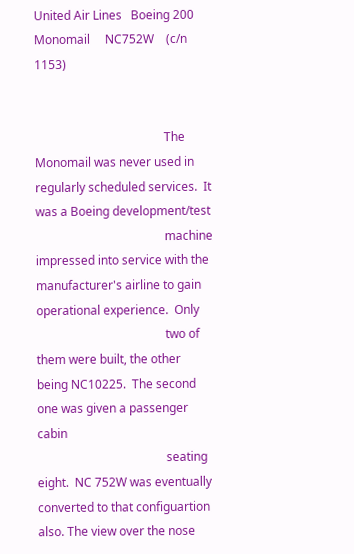United Air Lines   Boeing 200 Monomail     NC752W    (c/n  1153)


                                           The Monomail was never used in regularly scheduled services.  It was a Boeing development/test
                                           machine impressed into service with the manufacturer's airline to gain operational experience.  Only
                                           two of them were built, the other being NC10225.  The second one was given a passenger cabin
                                           seating eight.  NC 752W was eventually converted to that configuartion also. The view over the nose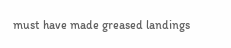must have made greased landings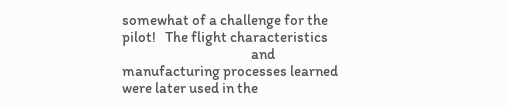somewhat of a challenge for the pilot!   The flight characteristics
                                           and manufacturing processes learned were later used in the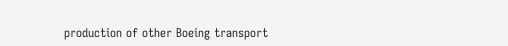production of other Boeing transport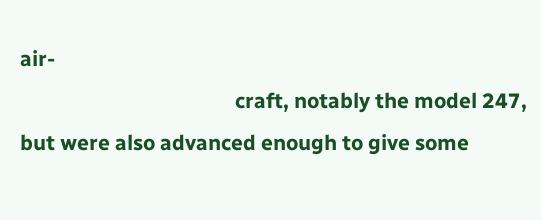air-
                                           craft, notably the model 247, but were also advanced enough to give some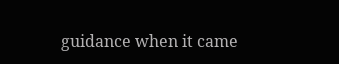guidance when it came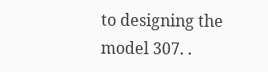to designing the model 307. .